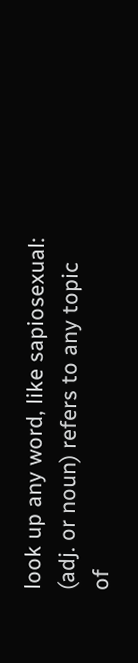look up any word, like sapiosexual:
(adj. or noun) refers to any topic of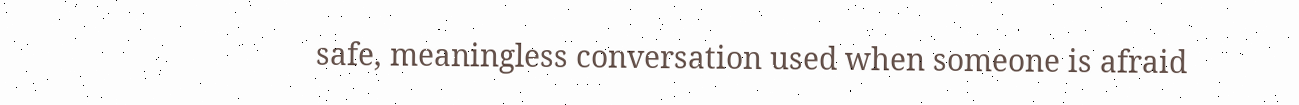safe, meaningless conversation used when someone is afraid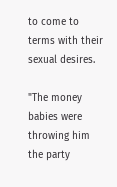to come to terms with their sexual desires.

"The money babies were throwing him the party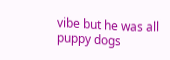vibe but he was all puppy dogs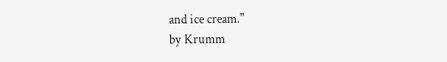and ice cream."
by Krumm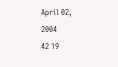April 02, 2004
42 19